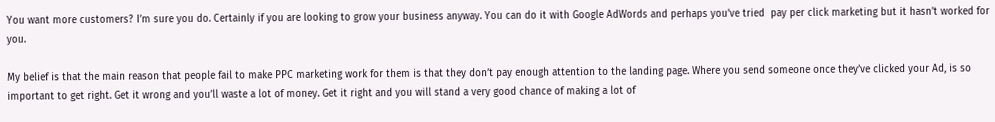You want more customers? I’m sure you do. Certainly if you are looking to grow your business anyway. You can do it with Google AdWords and perhaps you’ve tried  pay per click marketing but it hasn’t worked for you.

My belief is that the main reason that people fail to make PPC marketing work for them is that they don’t pay enough attention to the landing page. Where you send someone once they’ve clicked your Ad, is so important to get right. Get it wrong and you’ll waste a lot of money. Get it right and you will stand a very good chance of making a lot of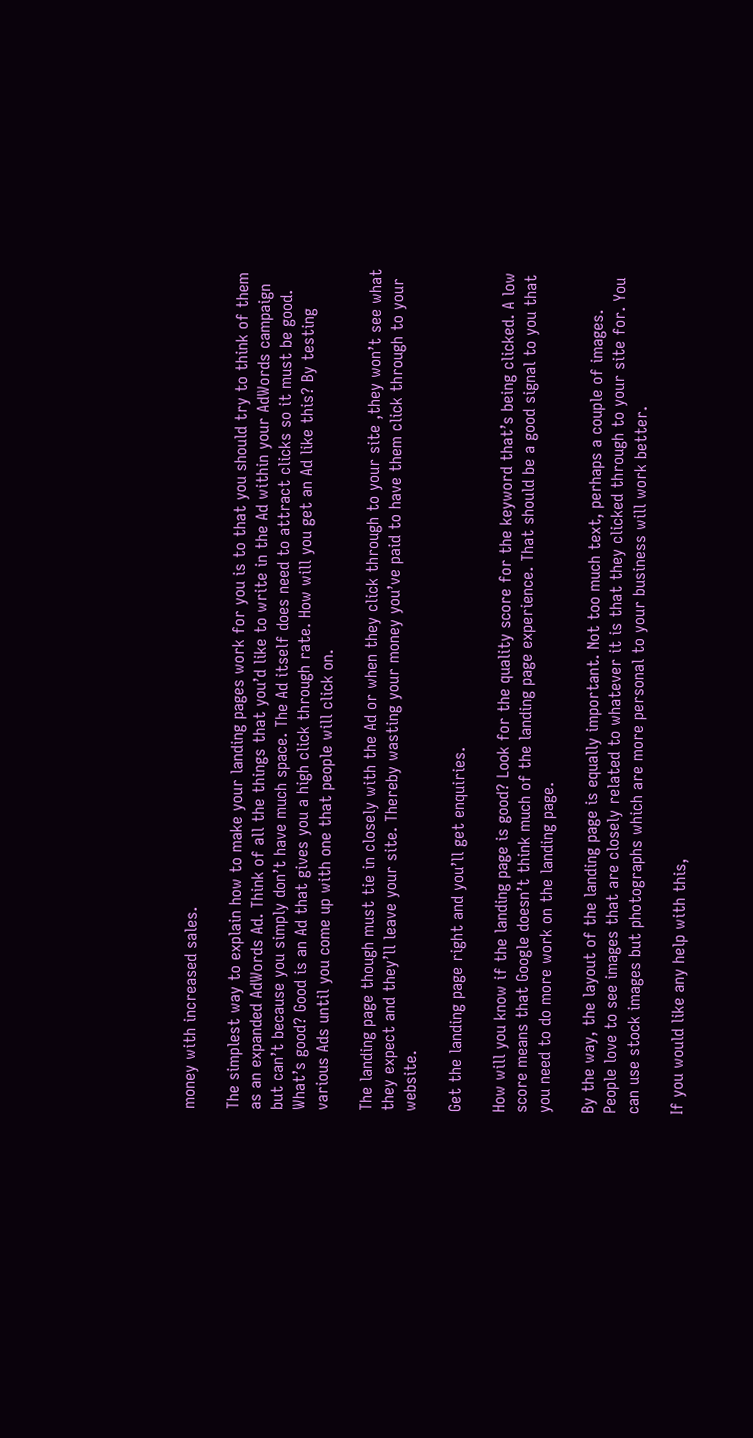money with increased sales.

The simplest way to explain how to make your landing pages work for you is to that you should try to think of them as an expanded AdWords Ad. Think of all the things that you’d like to write in the Ad within your AdWords campaign but can’t because you simply don’t have much space. The Ad itself does need to attract clicks so it must be good. What’s good? Good is an Ad that gives you a high click through rate. How will you get an Ad like this? By testing various Ads until you come up with one that people will click on.

The landing page though must tie in closely with the Ad or when they click through to your site ,they won’t see what they expect and they’ll leave your site. Thereby wasting your money you’ve paid to have them click through to your website.

Get the landing page right and you’ll get enquiries.

How will you know if the landing page is good? Look for the quality score for the keyword that’s being clicked. A low score means that Google doesn’t think much of the landing page experience. That should be a good signal to you that you need to do more work on the landing page.

By the way, the layout of the landing page is equally important. Not too much text, perhaps a couple of images. People love to see images that are closely related to whatever it is that they clicked through to your site for. You can use stock images but photographs which are more personal to your business will work better.

If you would like any help with this,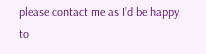please contact me as I’d be happy to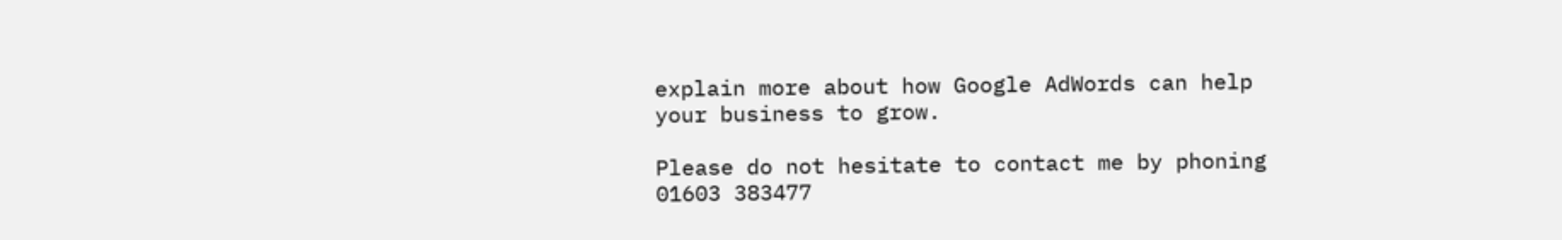explain more about how Google AdWords can help your business to grow.

Please do not hesitate to contact me by phoning 01603 383477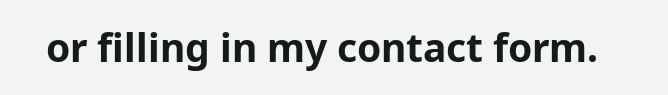or filling in my contact form.